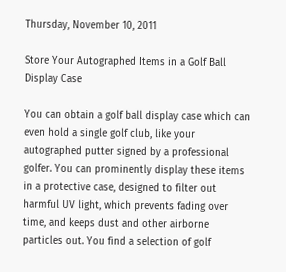Thursday, November 10, 2011

Store Your Autographed Items in a Golf Ball Display Case

You can obtain a golf ball display case which can even hold a single golf club, like your autographed putter signed by a professional golfer. You can prominently display these items in a protective case, designed to filter out harmful UV light, which prevents fading over time, and keeps dust and other airborne particles out. You find a selection of golf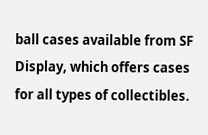ball cases available from SF Display, which offers cases for all types of collectibles.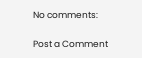No comments:

Post a Comment